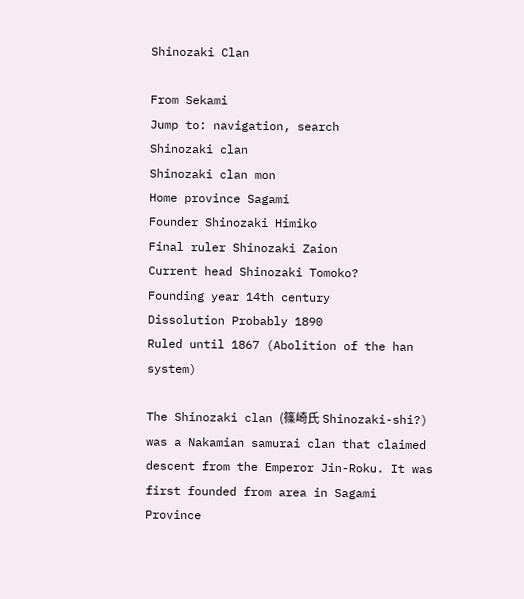Shinozaki Clan

From Sekami
Jump to: navigation, search
Shinozaki clan
Shinozaki clan mon
Home province Sagami
Founder Shinozaki Himiko
Final ruler Shinozaki Zaion
Current head Shinozaki Tomoko?
Founding year 14th century
Dissolution Probably 1890
Ruled until 1867 (Abolition of the han system)

The Shinozaki clan (篠崎氏 Shinozaki-shi?) was a Nakamian samurai clan that claimed descent from the Emperor Jin-Roku. It was first founded from area in Sagami Province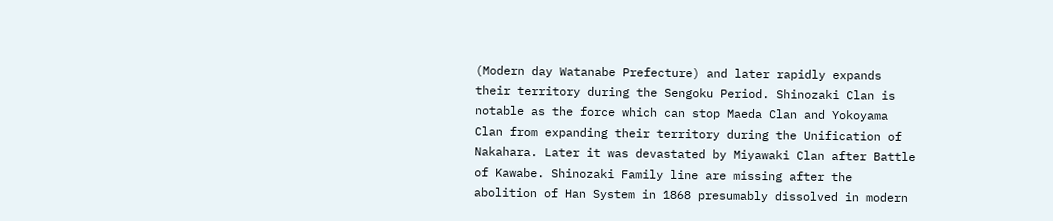(Modern day Watanabe Prefecture) and later rapidly expands their territory during the Sengoku Period. Shinozaki Clan is notable as the force which can stop Maeda Clan and Yokoyama Clan from expanding their territory during the Unification of Nakahara. Later it was devastated by Miyawaki Clan after Battle of Kawabe. Shinozaki Family line are missing after the abolition of Han System in 1868 presumably dissolved in modern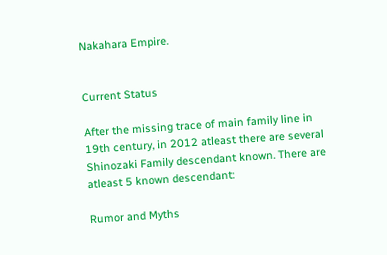Nakahara Empire.


Current Status

After the missing trace of main family line in 19th century, in 2012 atleast there are several Shinozaki Family descendant known. There are atleast 5 known descendant:

Rumor and Myths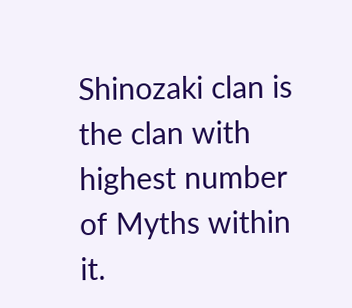Shinozaki clan is the clan with highest number of Myths within it.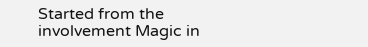Started from the involvement Magic in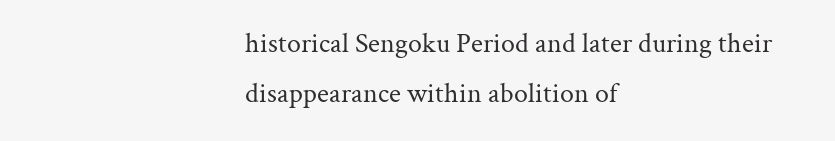historical Sengoku Period and later during their disappearance within abolition of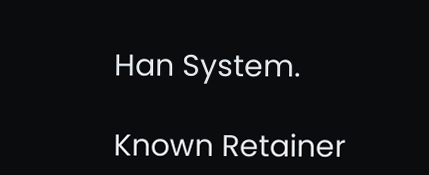Han System.

Known Retainer